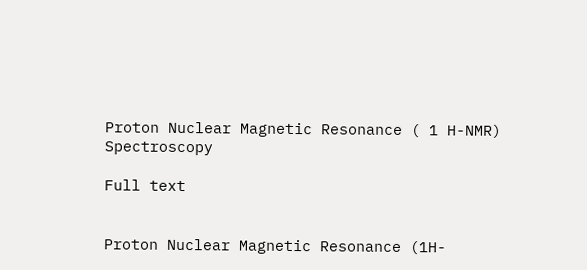Proton Nuclear Magnetic Resonance ( 1 H-NMR) Spectroscopy

Full text


Proton Nuclear Magnetic Resonance (1H-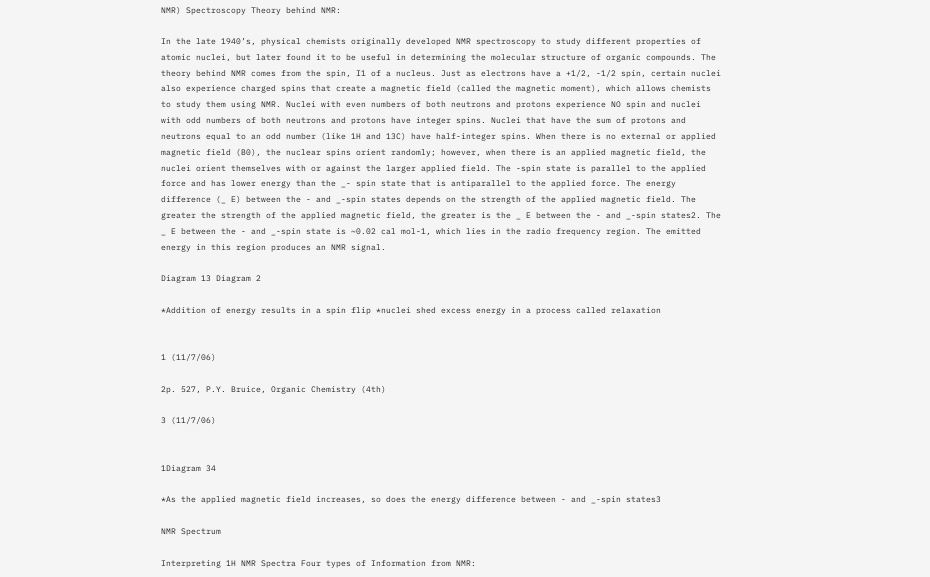NMR) Spectroscopy Theory behind NMR:

In the late 1940’s, physical chemists originally developed NMR spectroscopy to study different properties of atomic nuclei, but later found it to be useful in determining the molecular structure of organic compounds. The theory behind NMR comes from the spin, I1 of a nucleus. Just as electrons have a +1/2, -1/2 spin, certain nuclei also experience charged spins that create a magnetic field (called the magnetic moment), which allows chemists to study them using NMR. Nuclei with even numbers of both neutrons and protons experience NO spin and nuclei with odd numbers of both neutrons and protons have integer spins. Nuclei that have the sum of protons and neutrons equal to an odd number (like 1H and 13C) have half-integer spins. When there is no external or applied magnetic field (B0), the nuclear spins orient randomly; however, when there is an applied magnetic field, the nuclei orient themselves with or against the larger applied field. The -spin state is parallel to the applied force and has lower energy than the _- spin state that is antiparallel to the applied force. The energy difference (_ E) between the - and _-spin states depends on the strength of the applied magnetic field. The greater the strength of the applied magnetic field, the greater is the _ E between the - and _-spin states2. The _ E between the - and _-spin state is ~0.02 cal mol-1, which lies in the radio frequency region. The emitted energy in this region produces an NMR signal.

Diagram 13 Diagram 2

*Addition of energy results in a spin flip *nuclei shed excess energy in a process called relaxation


1 (11/7/06)

2p. 527, P.Y. Bruice, Organic Chemistry (4th)

3 (11/7/06)


1Diagram 34

*As the applied magnetic field increases, so does the energy difference between - and _-spin states3

NMR Spectrum

Interpreting 1H NMR Spectra Four types of Information from NMR: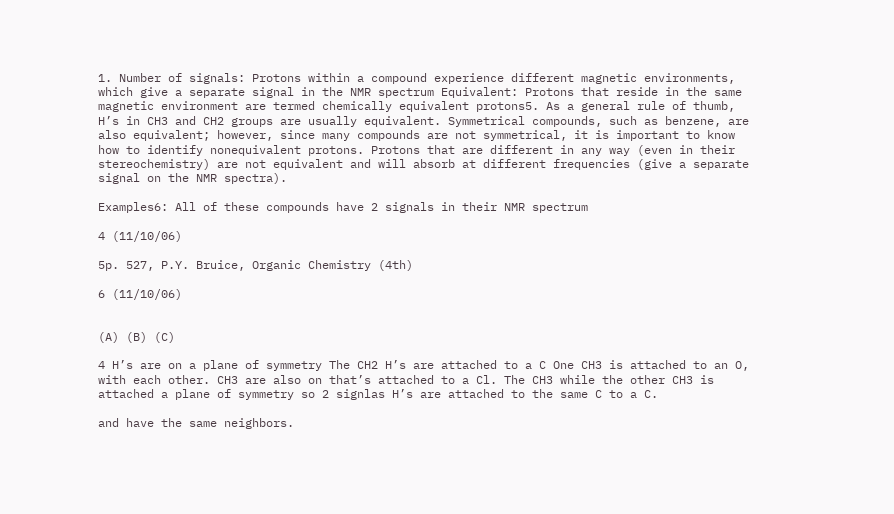1. Number of signals: Protons within a compound experience different magnetic environments, which give a separate signal in the NMR spectrum Equivalent: Protons that reside in the same magnetic environment are termed chemically equivalent protons5. As a general rule of thumb, H’s in CH3 and CH2 groups are usually equivalent. Symmetrical compounds, such as benzene, are also equivalent; however, since many compounds are not symmetrical, it is important to know how to identify nonequivalent protons. Protons that are different in any way (even in their stereochemistry) are not equivalent and will absorb at different frequencies (give a separate signal on the NMR spectra).

Examples6: All of these compounds have 2 signals in their NMR spectrum

4 (11/10/06)

5p. 527, P.Y. Bruice, Organic Chemistry (4th)

6 (11/10/06)


(A) (B) (C)

4 H’s are on a plane of symmetry The CH2 H’s are attached to a C One CH3 is attached to an O, with each other. CH3 are also on that’s attached to a Cl. The CH3 while the other CH3 is attached a plane of symmetry so 2 signlas H’s are attached to the same C to a C.

and have the same neighbors.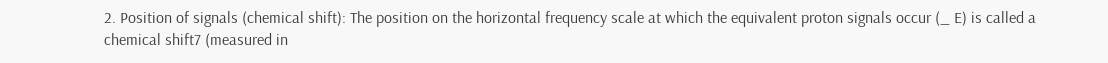2. Position of signals (chemical shift): The position on the horizontal frequency scale at which the equivalent proton signals occur (_ E) is called a chemical shift7 (measured in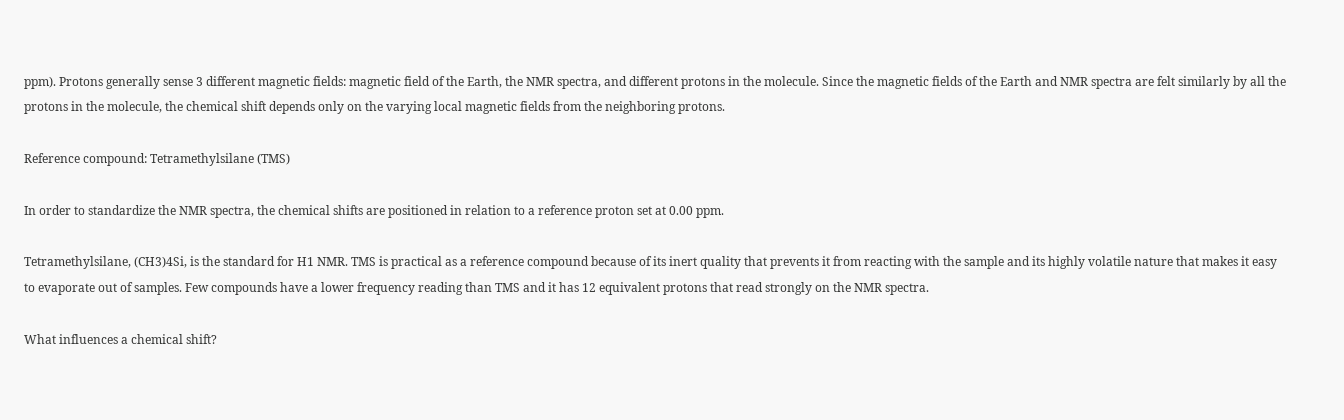ppm). Protons generally sense 3 different magnetic fields: magnetic field of the Earth, the NMR spectra, and different protons in the molecule. Since the magnetic fields of the Earth and NMR spectra are felt similarly by all the protons in the molecule, the chemical shift depends only on the varying local magnetic fields from the neighboring protons.

Reference compound: Tetramethylsilane (TMS)

In order to standardize the NMR spectra, the chemical shifts are positioned in relation to a reference proton set at 0.00 ppm.

Tetramethylsilane, (CH3)4Si, is the standard for H1 NMR. TMS is practical as a reference compound because of its inert quality that prevents it from reacting with the sample and its highly volatile nature that makes it easy to evaporate out of samples. Few compounds have a lower frequency reading than TMS and it has 12 equivalent protons that read strongly on the NMR spectra.

What influences a chemical shift?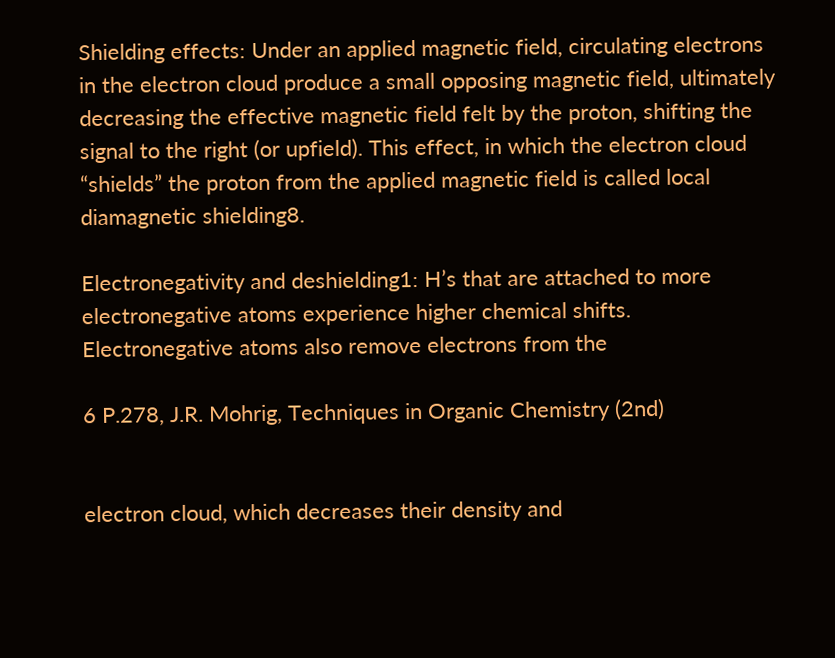Shielding effects: Under an applied magnetic field, circulating electrons in the electron cloud produce a small opposing magnetic field, ultimately decreasing the effective magnetic field felt by the proton, shifting the signal to the right (or upfield). This effect, in which the electron cloud “shields” the proton from the applied magnetic field is called local diamagnetic shielding8.

Electronegativity and deshielding1: H’s that are attached to more electronegative atoms experience higher chemical shifts. Electronegative atoms also remove electrons from the

6 P.278, J.R. Mohrig, Techniques in Organic Chemistry (2nd)


electron cloud, which decreases their density and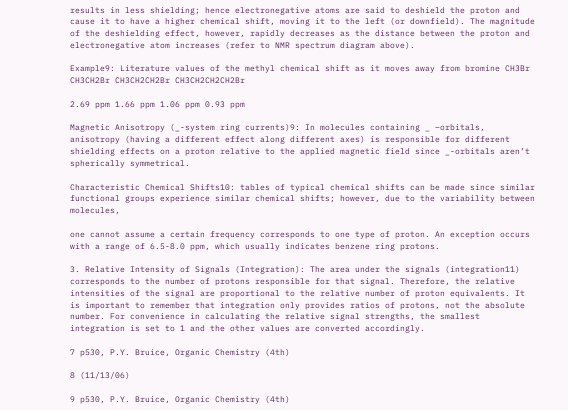results in less shielding; hence electronegative atoms are said to deshield the proton and cause it to have a higher chemical shift, moving it to the left (or downfield). The magnitude of the deshielding effect, however, rapidly decreases as the distance between the proton and electronegative atom increases (refer to NMR spectrum diagram above).

Example9: Literature values of the methyl chemical shift as it moves away from bromine CH3Br CH3CH2Br CH3CH2CH2Br CH3CH2CH2CH2Br

2.69 ppm 1.66 ppm 1.06 ppm 0.93 ppm

Magnetic Anisotropy (_-system ring currents)9: In molecules containing _ –orbitals, anisotropy (having a different effect along different axes) is responsible for different shielding effects on a proton relative to the applied magnetic field since _-orbitals aren’t spherically symmetrical.

Characteristic Chemical Shifts10: tables of typical chemical shifts can be made since similar functional groups experience similar chemical shifts; however, due to the variability between molecules,

one cannot assume a certain frequency corresponds to one type of proton. An exception occurs with a range of 6.5-8.0 ppm, which usually indicates benzene ring protons.

3. Relative Intensity of Signals (Integration): The area under the signals (integration11) corresponds to the number of protons responsible for that signal. Therefore, the relative intensities of the signal are proportional to the relative number of proton equivalents. It is important to remember that integration only provides ratios of protons, not the absolute number. For convenience in calculating the relative signal strengths, the smallest integration is set to 1 and the other values are converted accordingly.

7 p530, P.Y. Bruice, Organic Chemistry (4th)

8 (11/13/06)

9 p530, P.Y. Bruice, Organic Chemistry (4th)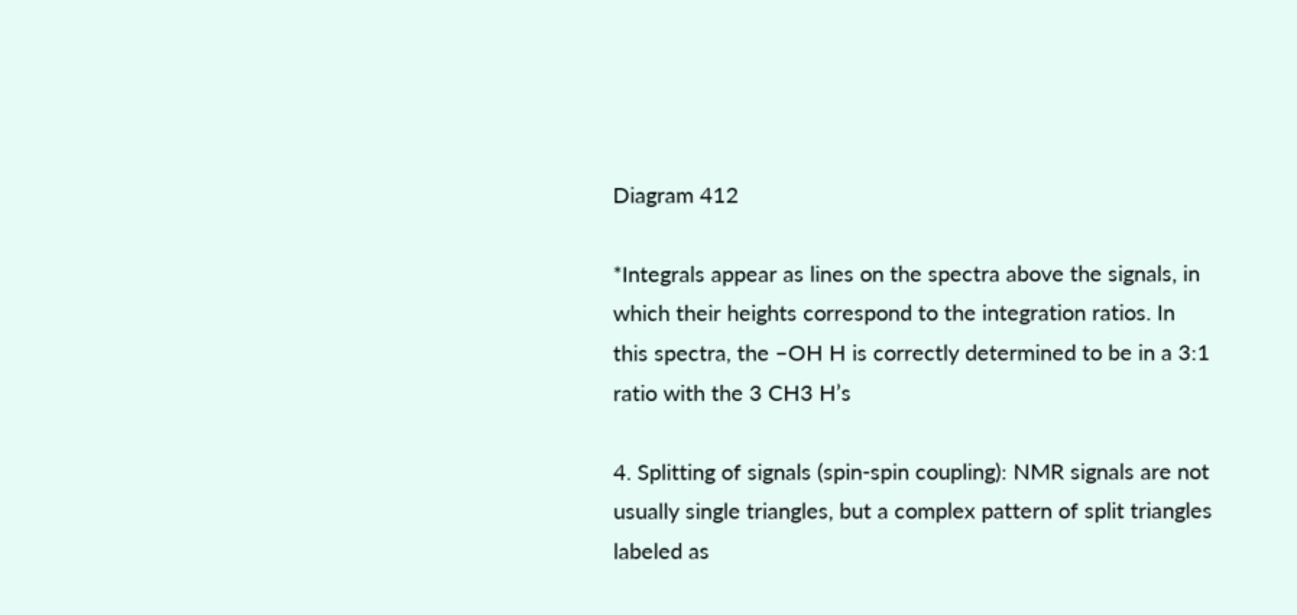Diagram 412

*Integrals appear as lines on the spectra above the signals, in which their heights correspond to the integration ratios. In this spectra, the –OH H is correctly determined to be in a 3:1 ratio with the 3 CH3 H’s

4. Splitting of signals (spin-spin coupling): NMR signals are not usually single triangles, but a complex pattern of split triangles labeled as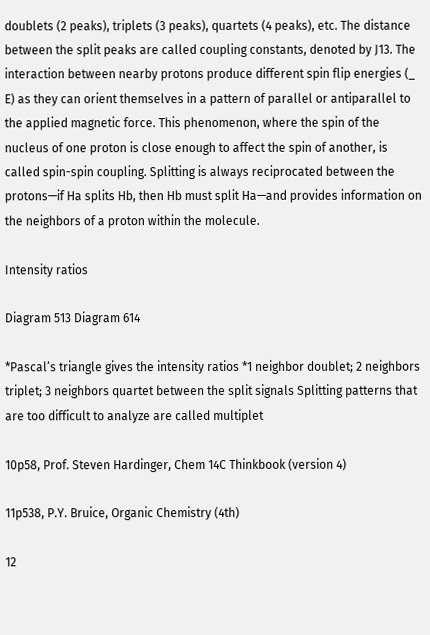doublets (2 peaks), triplets (3 peaks), quartets (4 peaks), etc. The distance between the split peaks are called coupling constants, denoted by J13. The interaction between nearby protons produce different spin flip energies (_ E) as they can orient themselves in a pattern of parallel or antiparallel to the applied magnetic force. This phenomenon, where the spin of the nucleus of one proton is close enough to affect the spin of another, is called spin-spin coupling. Splitting is always reciprocated between the protons—if Ha splits Hb, then Hb must split Ha—and provides information on the neighbors of a proton within the molecule.

Intensity ratios

Diagram 513 Diagram 614

*Pascal’s triangle gives the intensity ratios *1 neighbor doublet; 2 neighbors triplet; 3 neighbors quartet between the split signals Splitting patterns that are too difficult to analyze are called multiplet

10p58, Prof. Steven Hardinger, Chem 14C Thinkbook (version 4)

11p538, P.Y. Bruice, Organic Chemistry (4th)

12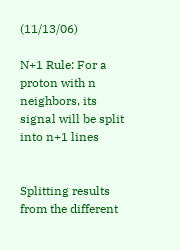(11/13/06)

N+1 Rule: For a proton with n neighbors, its signal will be split into n+1 lines


Splitting results from the different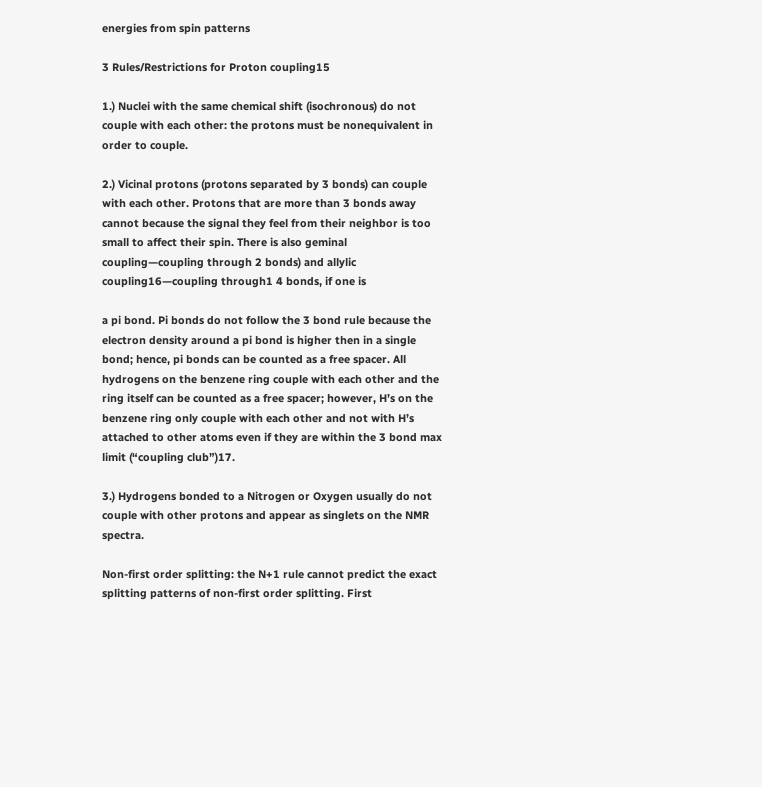energies from spin patterns

3 Rules/Restrictions for Proton coupling15

1.) Nuclei with the same chemical shift (isochronous) do not couple with each other: the protons must be nonequivalent in order to couple.

2.) Vicinal protons (protons separated by 3 bonds) can couple with each other. Protons that are more than 3 bonds away cannot because the signal they feel from their neighbor is too small to affect their spin. There is also geminal coupling—coupling through 2 bonds) and allylic coupling16—coupling through1 4 bonds, if one is

a pi bond. Pi bonds do not follow the 3 bond rule because the electron density around a pi bond is higher then in a single bond; hence, pi bonds can be counted as a free spacer. All hydrogens on the benzene ring couple with each other and the ring itself can be counted as a free spacer; however, H’s on the benzene ring only couple with each other and not with H’s attached to other atoms even if they are within the 3 bond max limit (“coupling club”)17.

3.) Hydrogens bonded to a Nitrogen or Oxygen usually do not couple with other protons and appear as singlets on the NMR spectra.

Non-first order splitting: the N+1 rule cannot predict the exact splitting patterns of non-first order splitting. First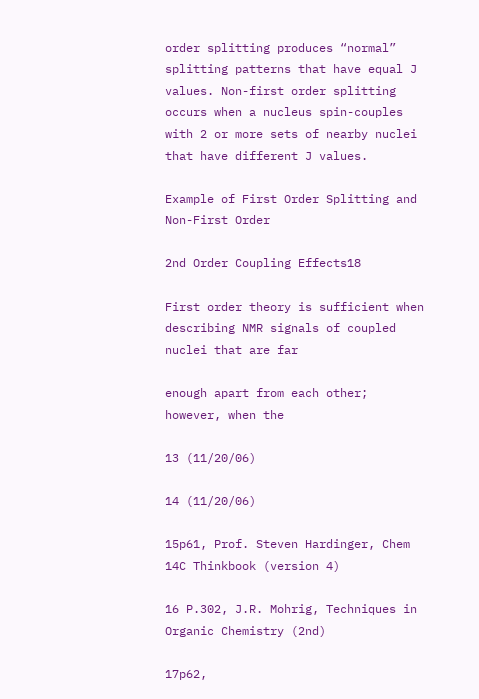order splitting produces “normal” splitting patterns that have equal J values. Non-first order splitting occurs when a nucleus spin-couples with 2 or more sets of nearby nuclei that have different J values.

Example of First Order Splitting and Non-First Order

2nd Order Coupling Effects18

First order theory is sufficient when describing NMR signals of coupled nuclei that are far

enough apart from each other; however, when the

13 (11/20/06)

14 (11/20/06)

15p61, Prof. Steven Hardinger, Chem 14C Thinkbook (version 4)

16 P.302, J.R. Mohrig, Techniques in Organic Chemistry (2nd)

17p62,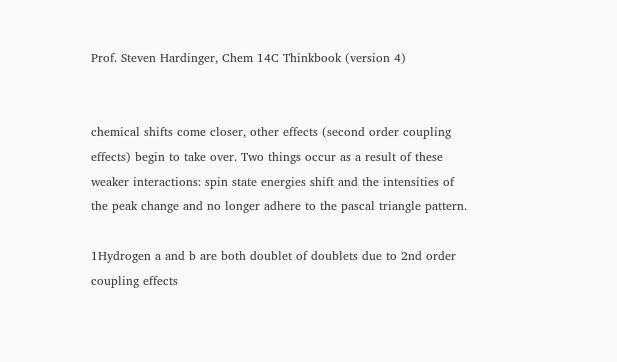Prof. Steven Hardinger, Chem 14C Thinkbook (version 4)


chemical shifts come closer, other effects (second order coupling effects) begin to take over. Two things occur as a result of these weaker interactions: spin state energies shift and the intensities of the peak change and no longer adhere to the pascal triangle pattern.

1Hydrogen a and b are both doublet of doublets due to 2nd order coupling effects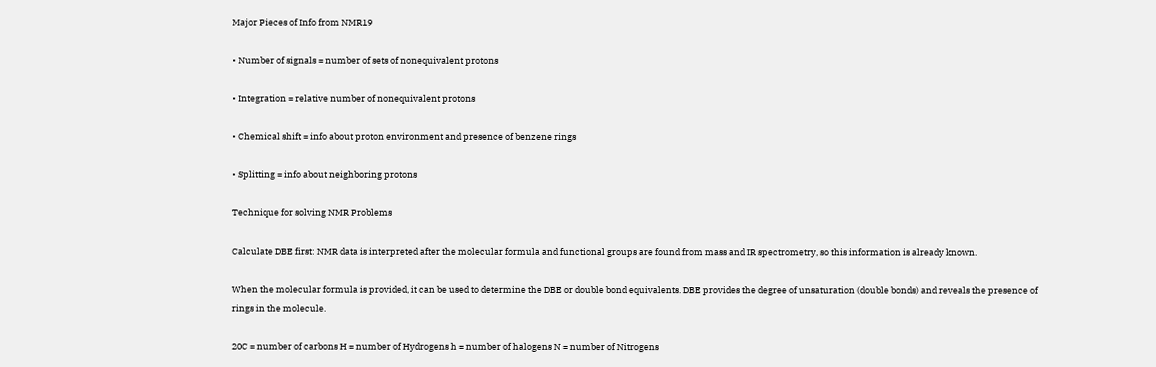Major Pieces of Info from NMR19

• Number of signals = number of sets of nonequivalent protons

• Integration = relative number of nonequivalent protons

• Chemical shift = info about proton environment and presence of benzene rings

• Splitting = info about neighboring protons

Technique for solving NMR Problems

Calculate DBE first: NMR data is interpreted after the molecular formula and functional groups are found from mass and IR spectrometry, so this information is already known.

When the molecular formula is provided, it can be used to determine the DBE or double bond equivalents. DBE provides the degree of unsaturation (double bonds) and reveals the presence of rings in the molecule.

20C = number of carbons H = number of Hydrogens h = number of halogens N = number of Nitrogens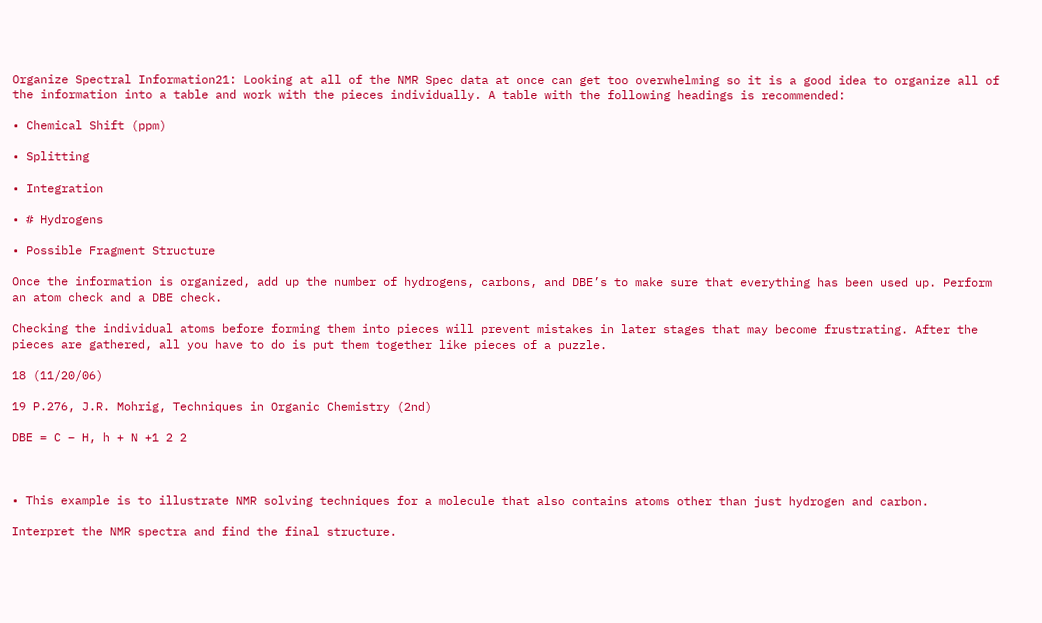Organize Spectral Information21: Looking at all of the NMR Spec data at once can get too overwhelming so it is a good idea to organize all of the information into a table and work with the pieces individually. A table with the following headings is recommended:

• Chemical Shift (ppm)

• Splitting

• Integration

• # Hydrogens

• Possible Fragment Structure

Once the information is organized, add up the number of hydrogens, carbons, and DBE’s to make sure that everything has been used up. Perform an atom check and a DBE check.

Checking the individual atoms before forming them into pieces will prevent mistakes in later stages that may become frustrating. After the pieces are gathered, all you have to do is put them together like pieces of a puzzle.

18 (11/20/06)

19 P.276, J.R. Mohrig, Techniques in Organic Chemistry (2nd)

DBE = C – H, h + N +1 2 2



• This example is to illustrate NMR solving techniques for a molecule that also contains atoms other than just hydrogen and carbon.

Interpret the NMR spectra and find the final structure.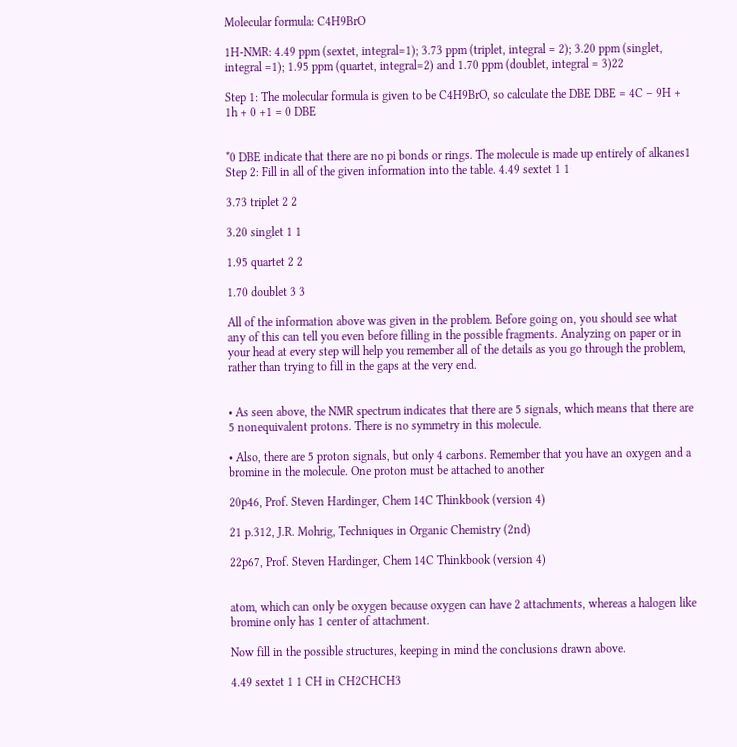Molecular formula: C4H9BrO

1H-NMR: 4.49 ppm (sextet, integral=1); 3.73 ppm (triplet, integral = 2); 3.20 ppm (singlet, integral =1); 1.95 ppm (quartet, integral=2) and 1.70 ppm (doublet, integral = 3)22

Step 1: The molecular formula is given to be C4H9BrO, so calculate the DBE DBE = 4C – 9H + 1h + 0 +1 = 0 DBE


*0 DBE indicate that there are no pi bonds or rings. The molecule is made up entirely of alkanes1 Step 2: Fill in all of the given information into the table. 4.49 sextet 1 1

3.73 triplet 2 2

3.20 singlet 1 1

1.95 quartet 2 2

1.70 doublet 3 3

All of the information above was given in the problem. Before going on, you should see what any of this can tell you even before filling in the possible fragments. Analyzing on paper or in your head at every step will help you remember all of the details as you go through the problem, rather than trying to fill in the gaps at the very end.


• As seen above, the NMR spectrum indicates that there are 5 signals, which means that there are 5 nonequivalent protons. There is no symmetry in this molecule.

• Also, there are 5 proton signals, but only 4 carbons. Remember that you have an oxygen and a bromine in the molecule. One proton must be attached to another

20p46, Prof. Steven Hardinger, Chem 14C Thinkbook (version 4)

21 p.312, J.R. Mohrig, Techniques in Organic Chemistry (2nd)

22p67, Prof. Steven Hardinger, Chem 14C Thinkbook (version 4)


atom, which can only be oxygen because oxygen can have 2 attachments, whereas a halogen like bromine only has 1 center of attachment.

Now fill in the possible structures, keeping in mind the conclusions drawn above.

4.49 sextet 1 1 CH in CH2CHCH3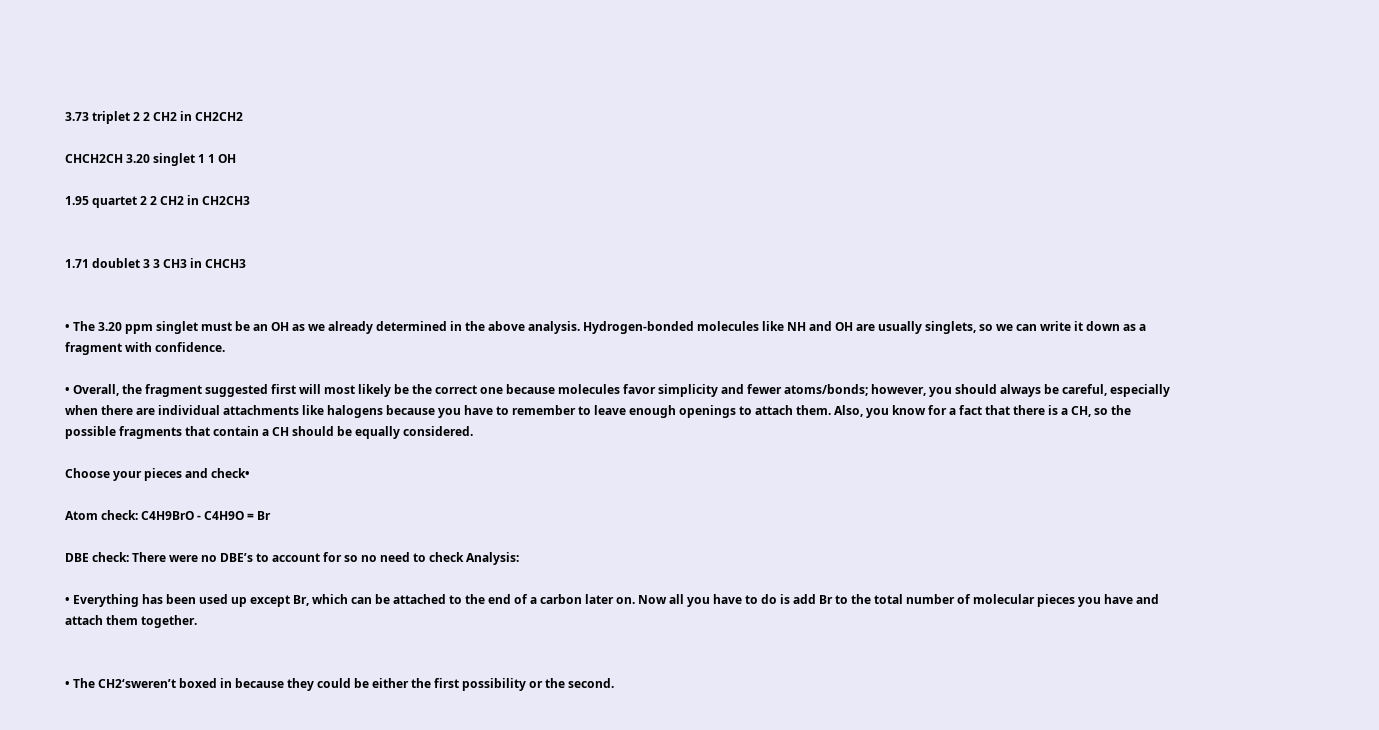3.73 triplet 2 2 CH2 in CH2CH2

CHCH2CH 3.20 singlet 1 1 OH

1.95 quartet 2 2 CH2 in CH2CH3


1.71 doublet 3 3 CH3 in CHCH3


• The 3.20 ppm singlet must be an OH as we already determined in the above analysis. Hydrogen-bonded molecules like NH and OH are usually singlets, so we can write it down as a fragment with confidence.

• Overall, the fragment suggested first will most likely be the correct one because molecules favor simplicity and fewer atoms/bonds; however, you should always be careful, especially when there are individual attachments like halogens because you have to remember to leave enough openings to attach them. Also, you know for a fact that there is a CH, so the possible fragments that contain a CH should be equally considered.

Choose your pieces and check•

Atom check: C4H9BrO - C4H9O = Br

DBE check: There were no DBE’s to account for so no need to check Analysis:

• Everything has been used up except Br, which can be attached to the end of a carbon later on. Now all you have to do is add Br to the total number of molecular pieces you have and attach them together.


• The CH2‘sweren’t boxed in because they could be either the first possibility or the second.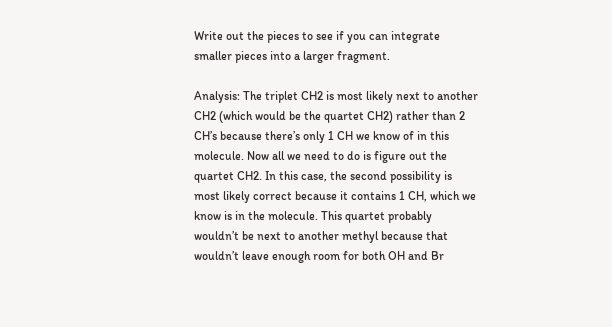Write out the pieces to see if you can integrate smaller pieces into a larger fragment.

Analysis: The triplet CH2 is most likely next to another CH2 (which would be the quartet CH2) rather than 2 CH’s because there’s only 1 CH we know of in this molecule. Now all we need to do is figure out the quartet CH2. In this case, the second possibility is most likely correct because it contains 1 CH, which we know is in the molecule. This quartet probably wouldn’t be next to another methyl because that wouldn’t leave enough room for both OH and Br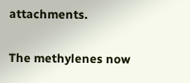attachments.

The methylenes now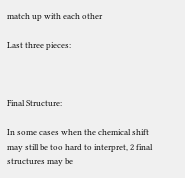match up with each other

Last three pieces:



Final Structure:

In some cases when the chemical shift may still be too hard to interpret, 2 final structures may be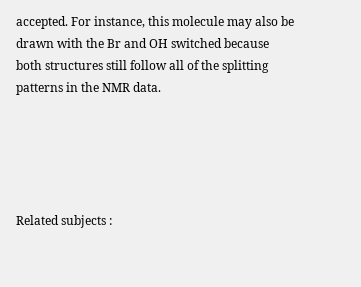accepted. For instance, this molecule may also be drawn with the Br and OH switched because both structures still follow all of the splitting patterns in the NMR data.





Related subjects :